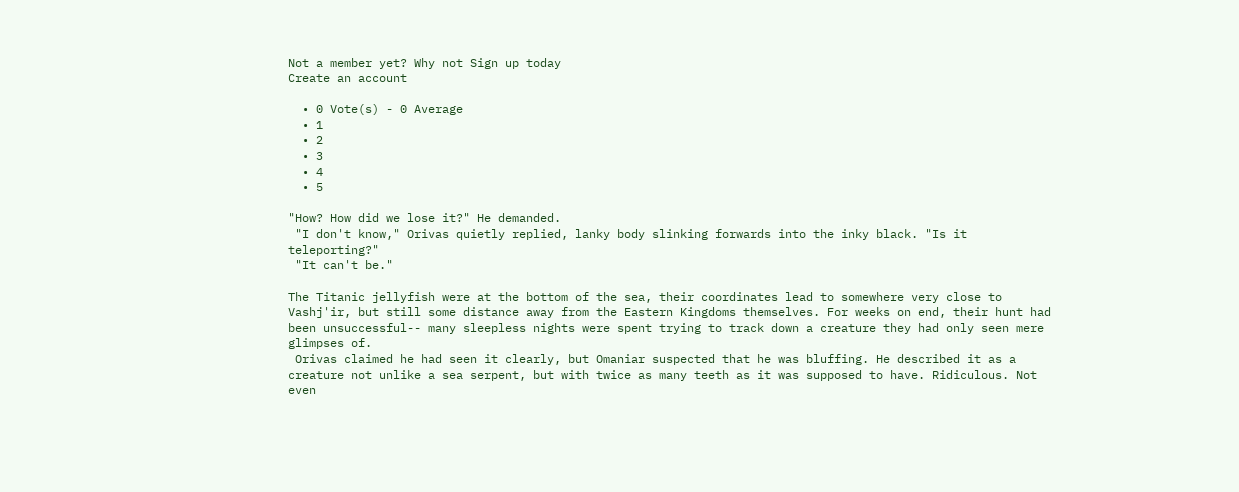Not a member yet? Why not Sign up today
Create an account

  • 0 Vote(s) - 0 Average
  • 1
  • 2
  • 3
  • 4
  • 5

"How? How did we lose it?" He demanded.
 "I don't know," Orivas quietly replied, lanky body slinking forwards into the inky black. "Is it teleporting?"
 "It can't be."

The Titanic jellyfish were at the bottom of the sea, their coordinates lead to somewhere very close to Vashj'ir, but still some distance away from the Eastern Kingdoms themselves. For weeks on end, their hunt had been unsuccessful-- many sleepless nights were spent trying to track down a creature they had only seen mere glimpses of.
 Orivas claimed he had seen it clearly, but Omaniar suspected that he was bluffing. He described it as a creature not unlike a sea serpent, but with twice as many teeth as it was supposed to have. Ridiculous. Not even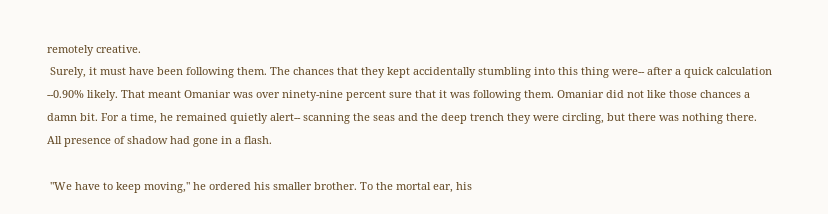remotely creative.
 Surely, it must have been following them. The chances that they kept accidentally stumbling into this thing were-- after a quick calculation --0.90% likely. That meant Omaniar was over ninety-nine percent sure that it was following them. Omaniar did not like those chances a damn bit. For a time, he remained quietly alert-- scanning the seas and the deep trench they were circling, but there was nothing there. All presence of shadow had gone in a flash.

 "We have to keep moving," he ordered his smaller brother. To the mortal ear, his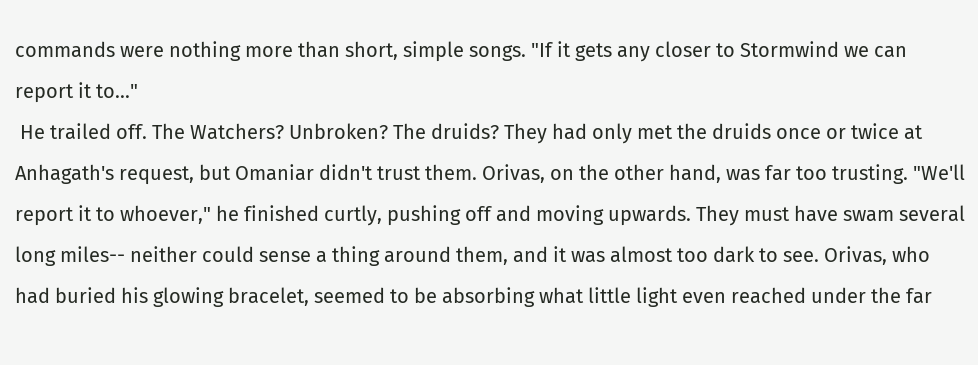commands were nothing more than short, simple songs. "If it gets any closer to Stormwind we can report it to..."
 He trailed off. The Watchers? Unbroken? The druids? They had only met the druids once or twice at Anhagath's request, but Omaniar didn't trust them. Orivas, on the other hand, was far too trusting. "We'll report it to whoever," he finished curtly, pushing off and moving upwards. They must have swam several long miles-- neither could sense a thing around them, and it was almost too dark to see. Orivas, who had buried his glowing bracelet, seemed to be absorbing what little light even reached under the far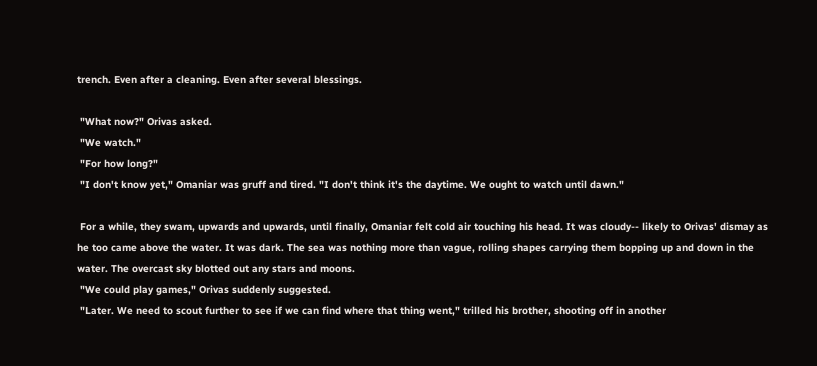trench. Even after a cleaning. Even after several blessings.

 "What now?" Orivas asked.
 "We watch."
 "For how long?"
 "I don't know yet," Omaniar was gruff and tired. "I don't think it's the daytime. We ought to watch until dawn."

 For a while, they swam, upwards and upwards, until finally, Omaniar felt cold air touching his head. It was cloudy-- likely to Orivas' dismay as he too came above the water. It was dark. The sea was nothing more than vague, rolling shapes carrying them bopping up and down in the water. The overcast sky blotted out any stars and moons.
 "We could play games," Orivas suddenly suggested.
 "Later. We need to scout further to see if we can find where that thing went," trilled his brother, shooting off in another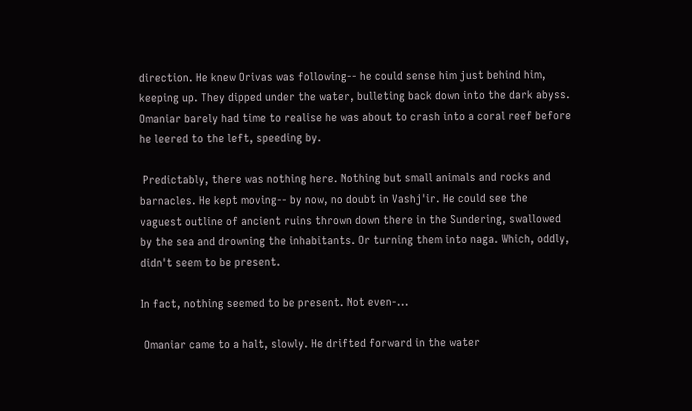direction. He knew Orivas was following-- he could sense him just behind him, keeping up. They dipped under the water, bulleting back down into the dark abyss. Omaniar barely had time to realise he was about to crash into a coral reef before he leered to the left, speeding by.

 Predictably, there was nothing here. Nothing but small animals and rocks and barnacles. He kept moving-- by now, no doubt in Vashj'ir. He could see the vaguest outline of ancient ruins thrown down there in the Sundering, swallowed by the sea and drowning the inhabitants. Or turning them into naga. Which, oddly, didn't seem to be present.

In fact, nothing seemed to be present. Not even-...

 Omaniar came to a halt, slowly. He drifted forward in the water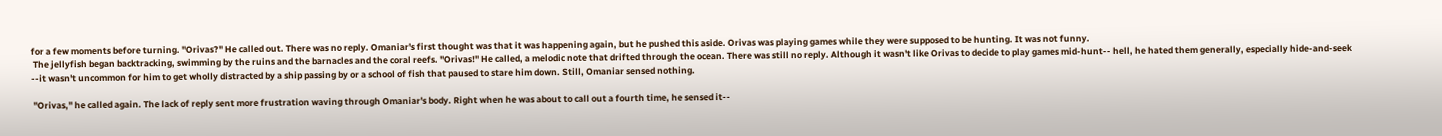for a few moments before turning. "Orivas?" He called out. There was no reply. Omaniar's first thought was that it was happening again, but he pushed this aside. Orivas was playing games while they were supposed to be hunting. It was not funny.
 The jellyfish began backtracking, swimming by the ruins and the barnacles and the coral reefs. "Orivas!" He called, a melodic note that drifted through the ocean. There was still no reply. Although it wasn't like Orivas to decide to play games mid-hunt-- hell, he hated them generally, especially hide-and-seek --it wasn't uncommon for him to get wholly distracted by a ship passing by or a school of fish that paused to stare him down. Still, Omaniar sensed nothing.

 "Orivas," he called again. The lack of reply sent more frustration waving through Omaniar's body. Right when he was about to call out a fourth time, he sensed it--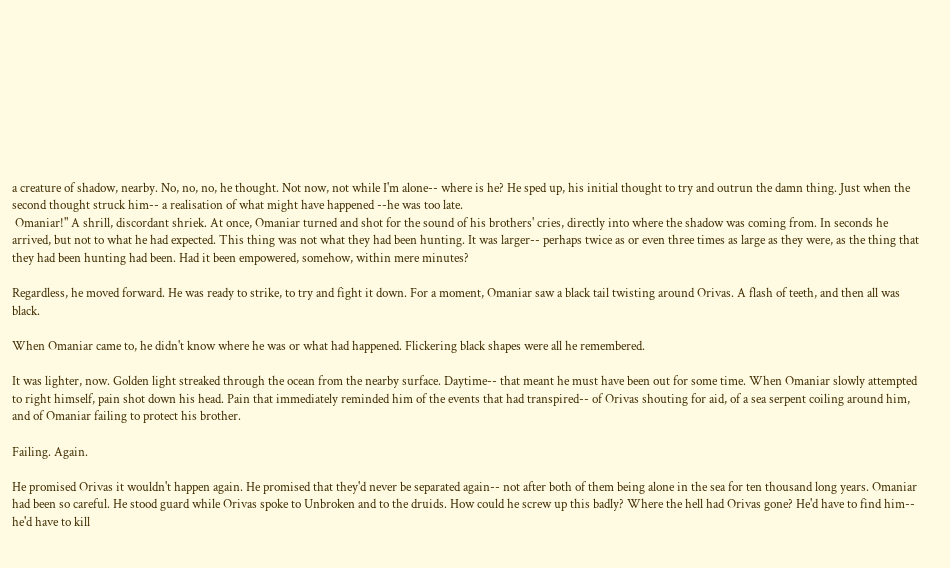a creature of shadow, nearby. No, no, no, he thought. Not now, not while I'm alone-- where is he? He sped up, his initial thought to try and outrun the damn thing. Just when the second thought struck him-- a realisation of what might have happened --he was too late.
 Omaniar!" A shrill, discordant shriek. At once, Omaniar turned and shot for the sound of his brothers' cries, directly into where the shadow was coming from. In seconds he arrived, but not to what he had expected. This thing was not what they had been hunting. It was larger-- perhaps twice as or even three times as large as they were, as the thing that they had been hunting had been. Had it been empowered, somehow, within mere minutes?

Regardless, he moved forward. He was ready to strike, to try and fight it down. For a moment, Omaniar saw a black tail twisting around Orivas. A flash of teeth, and then all was black.

When Omaniar came to, he didn't know where he was or what had happened. Flickering black shapes were all he remembered.

It was lighter, now. Golden light streaked through the ocean from the nearby surface. Daytime-- that meant he must have been out for some time. When Omaniar slowly attempted to right himself, pain shot down his head. Pain that immediately reminded him of the events that had transpired-- of Orivas shouting for aid, of a sea serpent coiling around him, and of Omaniar failing to protect his brother.

Failing. Again.

He promised Orivas it wouldn't happen again. He promised that they'd never be separated again-- not after both of them being alone in the sea for ten thousand long years. Omaniar had been so careful. He stood guard while Orivas spoke to Unbroken and to the druids. How could he screw up this badly? Where the hell had Orivas gone? He'd have to find him-- he'd have to kill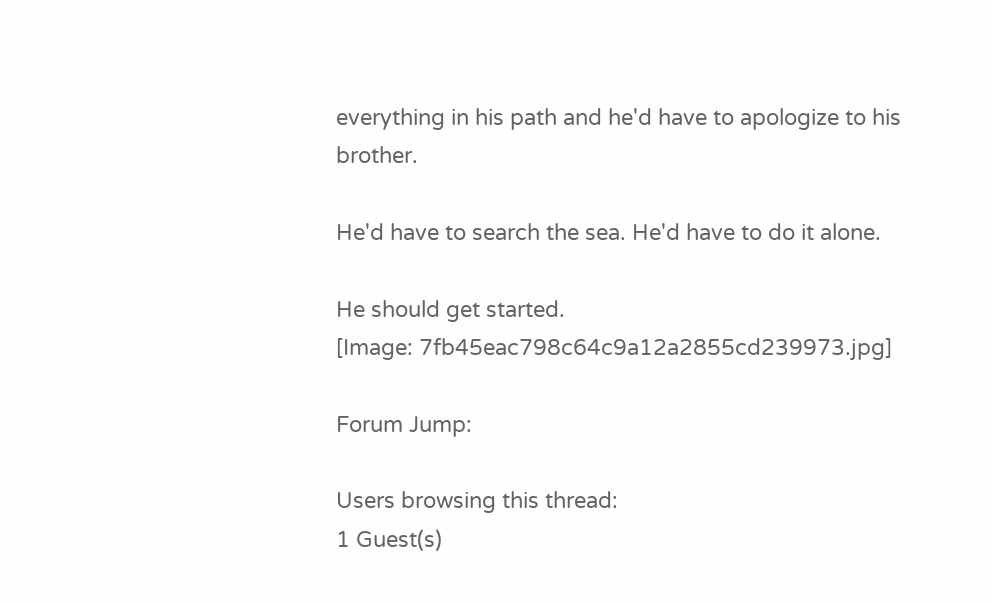everything in his path and he'd have to apologize to his brother.

He'd have to search the sea. He'd have to do it alone.

He should get started.
[Image: 7fb45eac798c64c9a12a2855cd239973.jpg]

Forum Jump:

Users browsing this thread:
1 Guest(s)